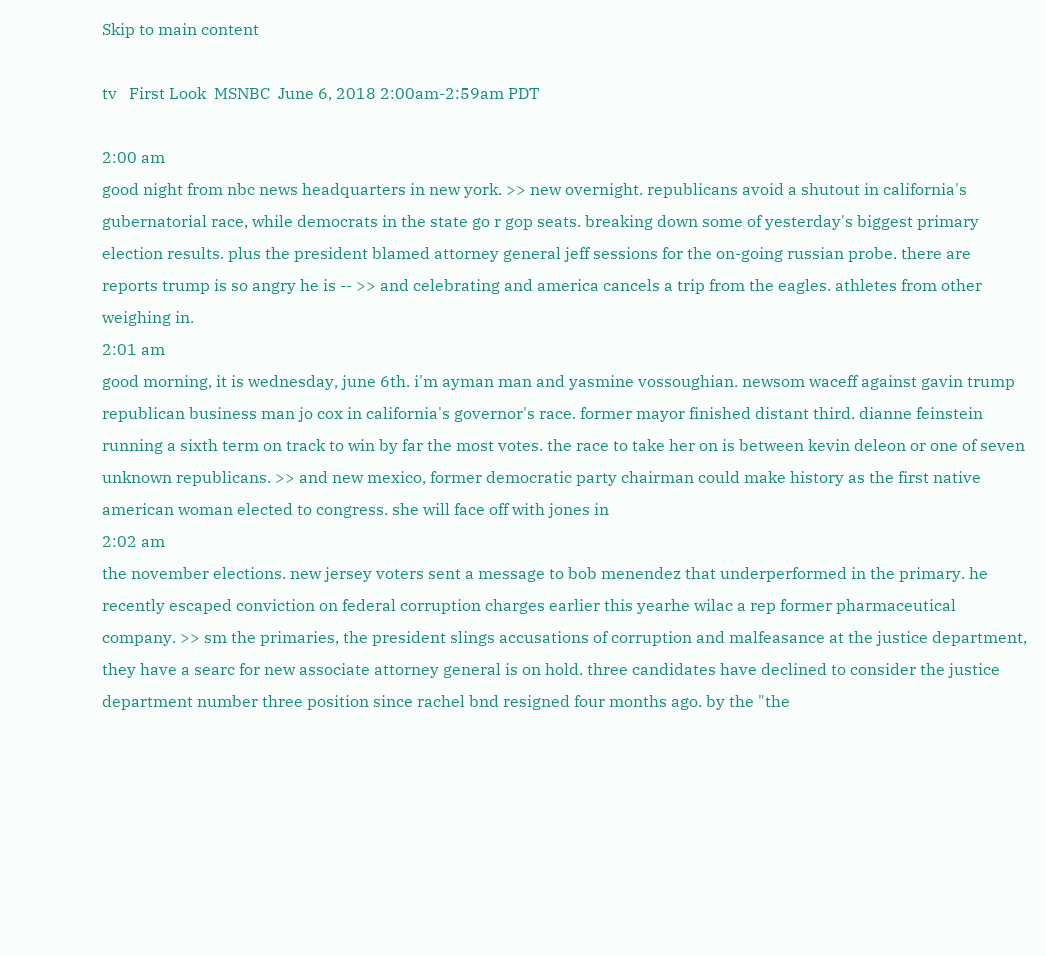Skip to main content

tv   First Look  MSNBC  June 6, 2018 2:00am-2:59am PDT

2:00 am
good night from nbc news headquarters in new york. >> new overnight. republicans avoid a shutout in california's gubernatorial race, while democrats in the state go r gop seats. breaking down some of yesterday's biggest primary election results. plus the president blamed attorney general jeff sessions for the on-going russian probe. there are reports trump is so angry he is -- >> and celebrating and america cancels a trip from the eagles. athletes from other weighing in.
2:01 am
good morning, it is wednesday, june 6th. i'm ayman man and yasmine vossoughian. newsom waceff against gavin trump republican business man jo cox in california's governor's race. former mayor finished distant third. dianne feinstein running a sixth term on track to win by far the most votes. the race to take her on is between kevin deleon or one of seven unknown republicans. >> and new mexico, former democratic party chairman could make history as the first native american woman elected to congress. she will face off with jones in
2:02 am
the november elections. new jersey voters sent a message to bob menendez that underperformed in the primary. he recently escaped conviction on federal corruption charges earlier this yearhe wilac a rep former pharmaceutical company. >> sm the primaries, the president slings accusations of corruption and malfeasance at the justice department, they have a searc for new associate attorney general is on hold. three candidates have declined to consider the justice department number three position since rachel bnd resigned four months ago. by the "the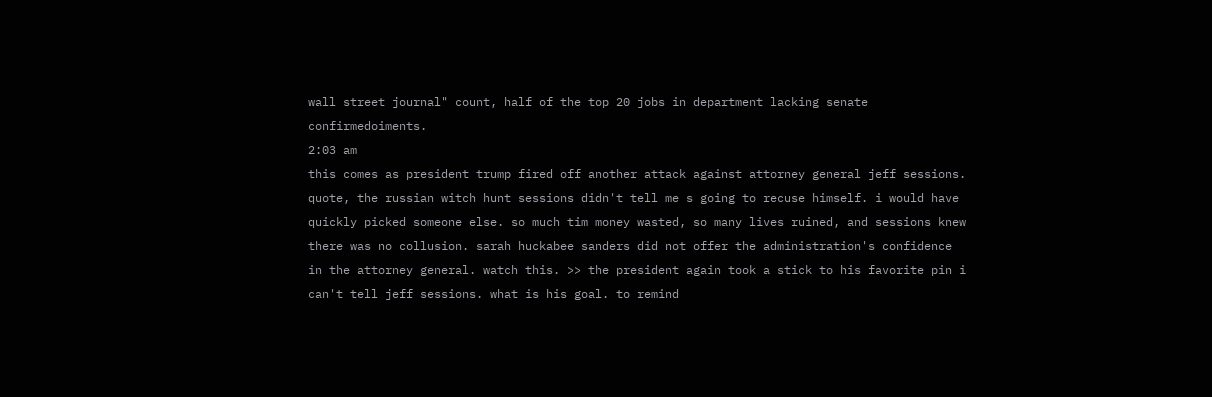wall street journal" count, half of the top 20 jobs in department lacking senate confirmedoiments.
2:03 am
this comes as president trump fired off another attack against attorney general jeff sessions. quote, the russian witch hunt sessions didn't tell me s going to recuse himself. i would have quickly picked someone else. so much tim money wasted, so many lives ruined, and sessions knew there was no collusion. sarah huckabee sanders did not offer the administration's confidence in the attorney general. watch this. >> the president again took a stick to his favorite pin i can't tell jeff sessions. what is his goal. to remind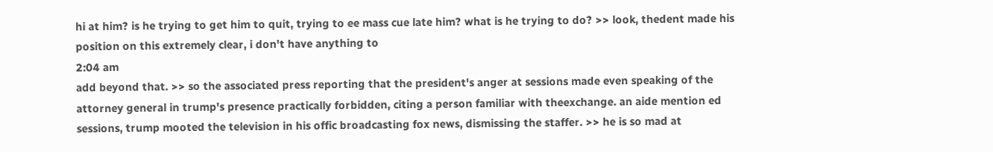hi at him? is he trying to get him to quit, trying to ee mass cue late him? what is he trying to do? >> look, thedent made his position on this extremely clear, i don't have anything to
2:04 am
add beyond that. >> so the associated press reporting that the president's anger at sessions made even speaking of the attorney general in trump's presence practically forbidden, citing a person familiar with theexchange. an aide mention ed sessions, trump mooted the television in his offic broadcasting fox news, dismissing the staffer. >> he is so mad at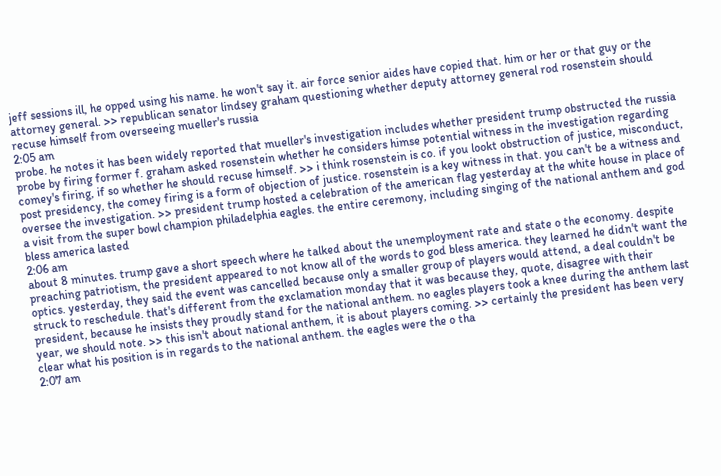jeff sessions ill, he opped using his name. he won't say it. air force senior aides have copied that. him or her or that guy or the attorney general. >> republican senator lindsey graham questioning whether deputy attorney general rod rosenstein should recuse himself from overseeing mueller's russia
2:05 am
probe. he notes it has been widely reported that mueller's investigation includes whether president trump obstructed the russia probe by firing former f. graham asked rosenstein whether he considers himse potential witness in the investigation regarding comey's firing, if so whether he should recuse himself. >> i think rosenstein is co. if you lookt obstruction of justice, misconduct, post presidency, the comey firing is a form of objection of justice. rosenstein is a key witness in that. you can't be a witness and oversee the investigation. >> president trump hosted a celebration of the american flag yesterday at the white house in place of a visit from the super bowl champion philadelphia eagles. the entire ceremony, including singing of the national anthem and god bless america lasted
2:06 am
about 8 minutes. trump gave a short speech where he talked about the unemployment rate and state o the economy. despite preaching patriotism, the president appeared to not know all of the words to god bless america. they learned he didn't want the optics. yesterday, they said the event was cancelled because only a smaller group of players would attend, a deal couldn't be struck to reschedule. that's different from the exclamation monday that it was because they, quote, disagree with their president, because he insists they proudly stand for the national anthem. no eagles players took a knee during the anthem last year, we should note. >> this isn't about national anthem, it is about players coming. >> certainly the president has been very clear what his position is in regards to the national anthem. the eagles were the o tha
2:07 am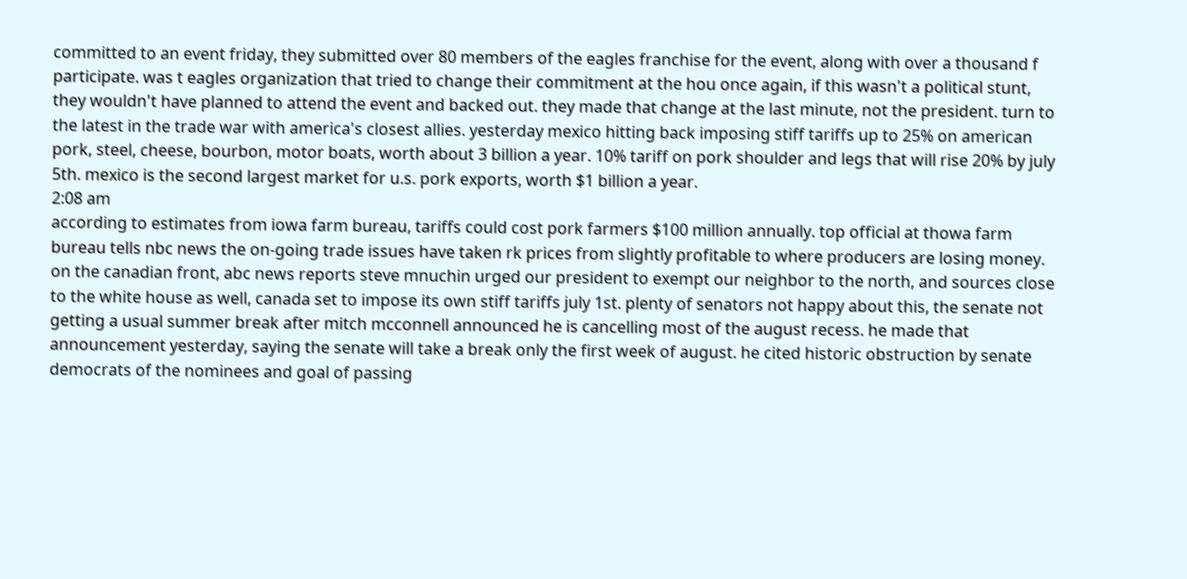committed to an event friday, they submitted over 80 members of the eagles franchise for the event, along with over a thousand f participate. was t eagles organization that tried to change their commitment at the hou once again, if this wasn't a political stunt, they wouldn't have planned to attend the event and backed out. they made that change at the last minute, not the president. turn to the latest in the trade war with america's closest allies. yesterday mexico hitting back imposing stiff tariffs up to 25% on american pork, steel, cheese, bourbon, motor boats, worth about 3 billion a year. 10% tariff on pork shoulder and legs that will rise 20% by july 5th. mexico is the second largest market for u.s. pork exports, worth $1 billion a year.
2:08 am
according to estimates from iowa farm bureau, tariffs could cost pork farmers $100 million annually. top official at thowa farm bureau tells nbc news the on-going trade issues have taken rk prices from slightly profitable to where producers are losing money. on the canadian front, abc news reports steve mnuchin urged our president to exempt our neighbor to the north, and sources close to the white house as well, canada set to impose its own stiff tariffs july 1st. plenty of senators not happy about this, the senate not getting a usual summer break after mitch mcconnell announced he is cancelling most of the august recess. he made that announcement yesterday, saying the senate will take a break only the first week of august. he cited historic obstruction by senate democrats of the nominees and goal of passing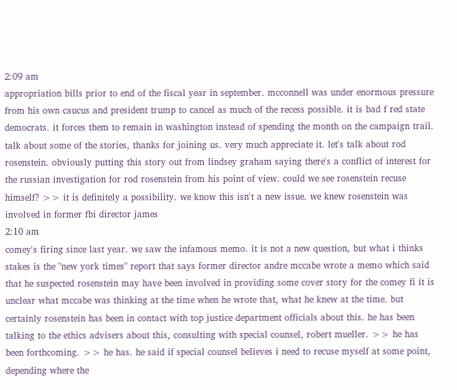2:09 am
appropriation bills prior to end of the fiscal year in september. mcconnell was under enormous pressure from his own caucus and president trump to cancel as much of the recess possible. it is bad f red state democrats. it forces them to remain in washington instead of spending the month on the campaign trail. talk about some of the stories, thanks for joining us. very much appreciate it. let's talk about rod rosenstein. obviously putting this story out from lindsey graham saying there's a conflict of interest for the russian investigation for rod rosenstein from his point of view. could we see rosenstein recuse himself? >> it is definitely a possibility. we know this isn't a new issue. we knew rosenstein was involved in former fbi director james
2:10 am
comey's firing since last year. we saw the infamous memo. it is not a new question, but what i thinks stakes is the "new york times" report that says former director andre mccabe wrote a memo which said that he suspected rosenstein may have been involved in providing some cover story for the comey fi it is unclear what mccabe was thinking at the time when he wrote that, what he knew at the time. but certainly rosenstein has been in contact with top justice department officials about this. he has been talking to the ethics advisers about this, consulting with special counsel, robert mueller. >> he has been forthcoming. >> he has. he said if special counsel believes i need to recuse myself at some point, depending where the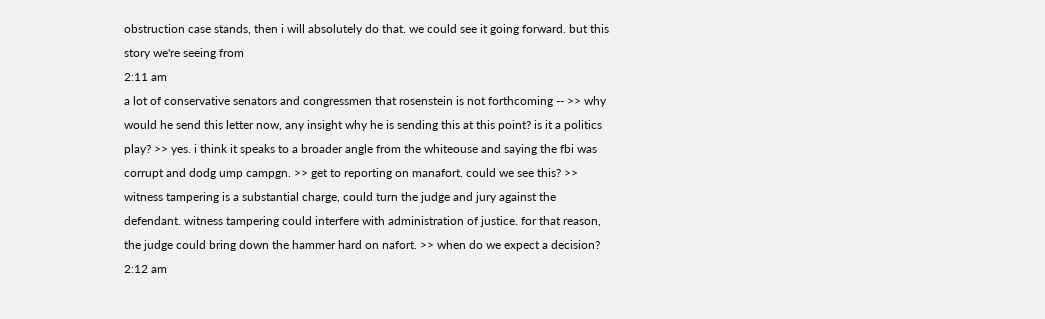obstruction case stands, then i will absolutely do that. we could see it going forward. but this story we're seeing from
2:11 am
a lot of conservative senators and congressmen that rosenstein is not forthcoming -- >> why would he send this letter now, any insight why he is sending this at this point? is it a politics play? >> yes. i think it speaks to a broader angle from the whiteouse and saying the fbi was corrupt and dodg ump campgn. >> get to reporting on manafort. could we see this? >> witness tampering is a substantial charge, could turn the judge and jury against the defendant. witness tampering could interfere with administration of justice. for that reason, the judge could bring down the hammer hard on nafort. >> when do we expect a decision?
2:12 am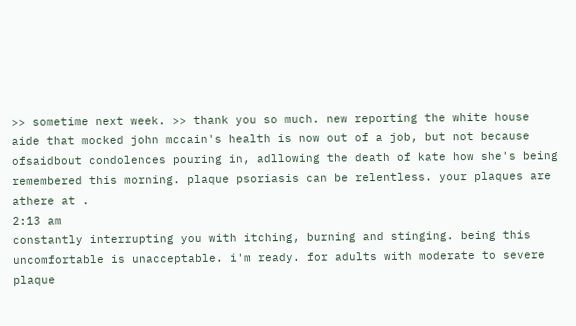>> sometime next week. >> thank you so much. new reporting the white house aide that mocked john mccain's health is now out of a job, but not because ofsaidbout condolences pouring in, adllowing the death of kate how she's being remembered this morning. plaque psoriasis can be relentless. your plaques are athere at .
2:13 am
constantly interrupting you with itching, burning and stinging. being this uncomfortable is unacceptable. i'm ready. for adults with moderate to severe plaque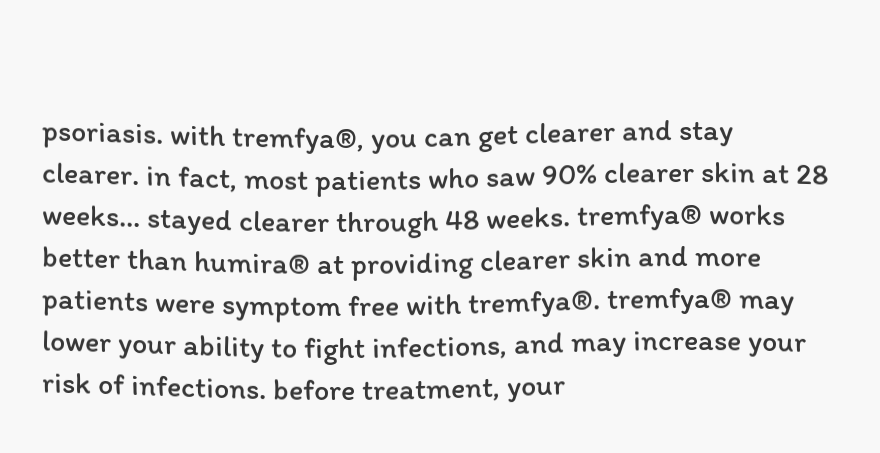psoriasis. with tremfya®, you can get clearer and stay clearer. in fact, most patients who saw 90% clearer skin at 28 weeks... stayed clearer through 48 weeks. tremfya® works better than humira® at providing clearer skin and more patients were symptom free with tremfya®. tremfya® may lower your ability to fight infections, and may increase your risk of infections. before treatment, your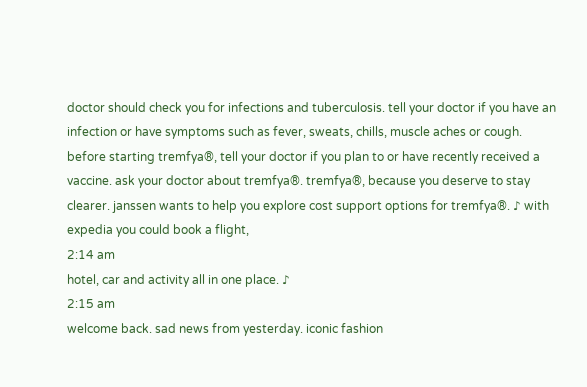doctor should check you for infections and tuberculosis. tell your doctor if you have an infection or have symptoms such as fever, sweats, chills, muscle aches or cough. before starting tremfya®, tell your doctor if you plan to or have recently received a vaccine. ask your doctor about tremfya®. tremfya®, because you deserve to stay clearer. janssen wants to help you explore cost support options for tremfya®. ♪ with expedia you could book a flight,
2:14 am
hotel, car and activity all in one place. ♪
2:15 am
welcome back. sad news from yesterday. iconic fashion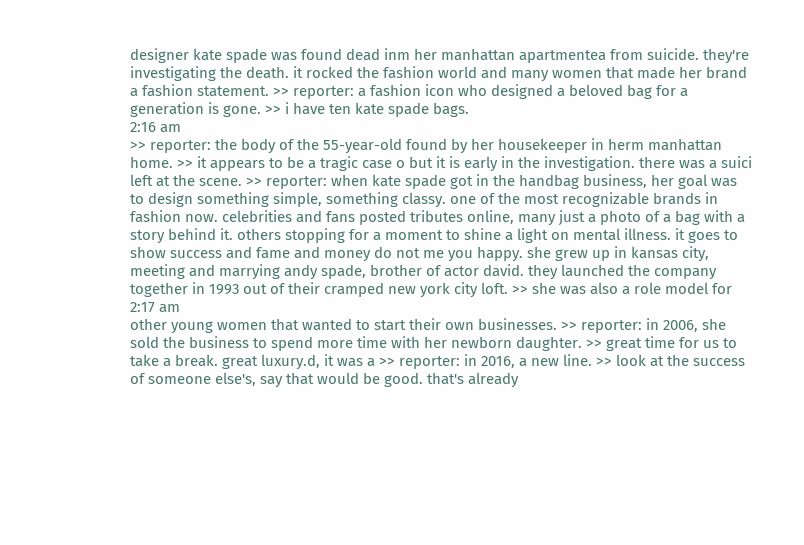designer kate spade was found dead inm her manhattan apartmentea from suicide. they're investigating the death. it rocked the fashion world and many women that made her brand a fashion statement. >> reporter: a fashion icon who designed a beloved bag for a generation is gone. >> i have ten kate spade bags.
2:16 am
>> reporter: the body of the 55-year-old found by her housekeeper in herm manhattan home. >> it appears to be a tragic case o but it is early in the investigation. there was a suici left at the scene. >> reporter: when kate spade got in the handbag business, her goal was to design something simple, something classy. one of the most recognizable brands in fashion now. celebrities and fans posted tributes online, many just a photo of a bag with a story behind it. others stopping for a moment to shine a light on mental illness. it goes to show success and fame and money do not me you happy. she grew up in kansas city, meeting and marrying andy spade, brother of actor david. they launched the company together in 1993 out of their cramped new york city loft. >> she was also a role model for
2:17 am
other young women that wanted to start their own businesses. >> reporter: in 2006, she sold the business to spend more time with her newborn daughter. >> great time for us to take a break. great luxury.d, it was a >> reporter: in 2016, a new line. >> look at the success of someone else's, say that would be good. that's already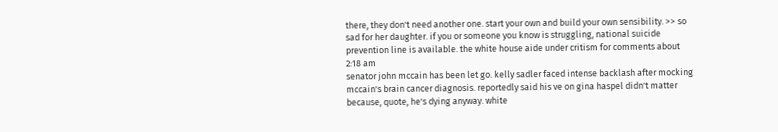there, they don't need another one. start your own and build your own sensibility. >> so sad for her daughter. if you or someone you know is struggling, national suicide prevention line is available. the white house aide under critism for comments about
2:18 am
senator john mccain has been let go. kelly sadler faced intense backlash after mocking mccain's brain cancer diagnosis. reportedly said his ve on gina haspel didn't matter because, quote, he's dying anyway. white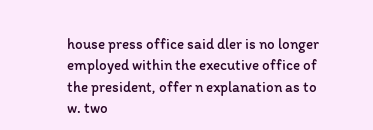house press office said dler is no longer employed within the executive office of the president, offer n explanation as to w. two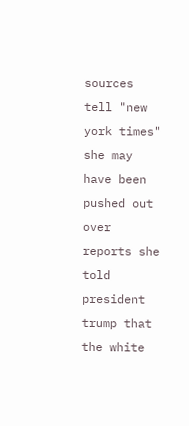sources tell "new york times" she may have been pushed out over reports she told president trump that the white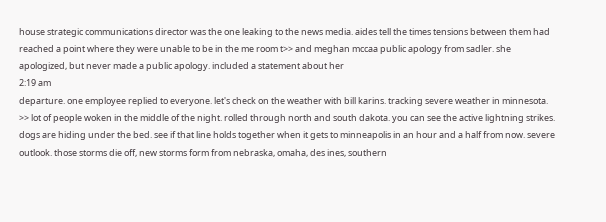house strategic communications director was the one leaking to the news media. aides tell the times tensions between them had reached a point where they were unable to be in the me room t>> and meghan mccaa public apology from sadler. she apologized, but never made a public apology. included a statement about her
2:19 am
departure. one employee replied to everyone. let's check on the weather with bill karins. tracking severe weather in minnesota. >> lot of people woken in the middle of the night. rolled through north and south dakota. you can see the active lightning strikes. dogs are hiding under the bed. see if that line holds together when it gets to minneapolis in an hour and a half from now. severe outlook. those storms die off, new storms form from nebraska, omaha, des ines, southern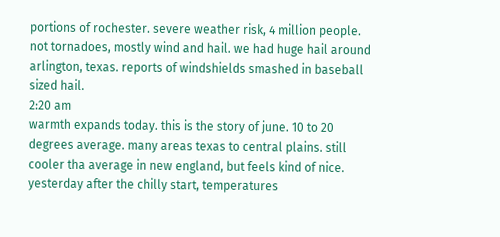portions of rochester. severe weather risk, 4 million people. not tornadoes, mostly wind and hail. we had huge hail around arlington, texas. reports of windshields smashed in baseball sized hail.
2:20 am
warmth expands today. this is the story of june. 10 to 20 degrees average. many areas texas to central plains. still cooler tha average in new england, but feels kind of nice. yesterday after the chilly start, temperatures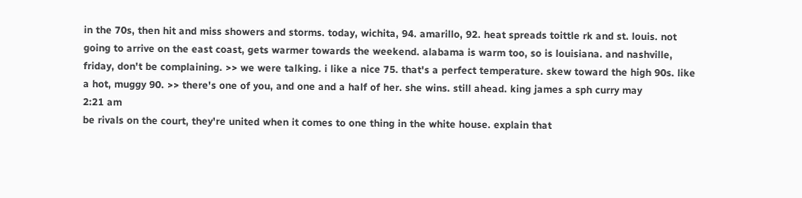in the 70s, then hit and miss showers and storms. today, wichita, 94. amarillo, 92. heat spreads toittle rk and st. louis. not going to arrive on the east coast, gets warmer towards the weekend. alabama is warm too, so is louisiana. and nashville, friday, don't be complaining. >> we were talking. i like a nice 75. that's a perfect temperature. skew toward the high 90s. like a hot, muggy 90. >> there's one of you, and one and a half of her. she wins. still ahead. king james a sph curry may
2:21 am
be rivals on the court, they're united when it comes to one thing in the white house. explain that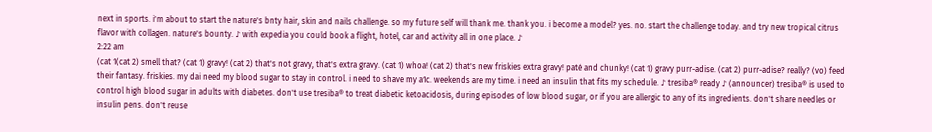next in sports. i'm about to start the nature's bnty hair, skin and nails challenge. so my future self will thank me. thank you. i become a model? yes. no. start the challenge today. and try new tropical citrus flavor with collagen. nature's bounty. ♪ with expedia you could book a flight, hotel, car and activity all in one place. ♪
2:22 am
(cat 1(cat 2) smell that? (cat 1) gravy! (cat 2) that's not gravy, that's extra gravy. (cat 1) whoa! (cat 2) that's new friskies extra gravy! paté and chunky! (cat 1) gravy purr-adise. (cat 2) purr-adise? really? (vo) feed their fantasy. friskies. my dai need my blood sugar to stay in control. i need to shave my a1c. weekends are my time. i need an insulin that fits my schedule. ♪ tresiba® ready ♪ (announcer) tresiba® is used to control high blood sugar in adults with diabetes. don't use tresiba® to treat diabetic ketoacidosis, during episodes of low blood sugar, or if you are allergic to any of its ingredients. don't share needles or insulin pens. don't reuse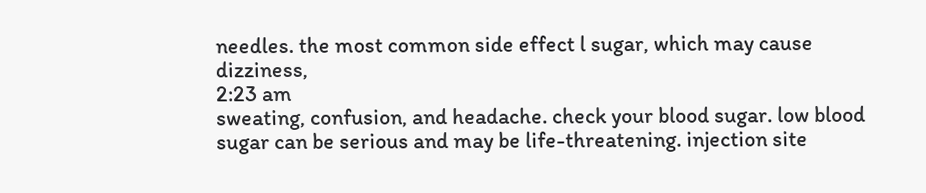needles. the most common side effect l sugar, which may cause dizziness,
2:23 am
sweating, confusion, and headache. check your blood sugar. low blood sugar can be serious and may be life-threatening. injection site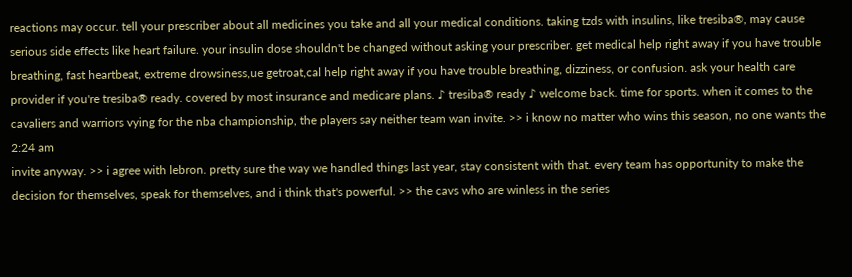reactions may occur. tell your prescriber about all medicines you take and all your medical conditions. taking tzds with insulins, like tresiba®, may cause serious side effects like heart failure. your insulin dose shouldn't be changed without asking your prescriber. get medical help right away if you have trouble breathing, fast heartbeat, extreme drowsiness,ue getroat,cal help right away if you have trouble breathing, dizziness, or confusion. ask your health care provider if you're tresiba® ready. covered by most insurance and medicare plans. ♪ tresiba® ready ♪ welcome back. time for sports. when it comes to the cavaliers and warriors vying for the nba championship, the players say neither team wan invite. >> i know no matter who wins this season, no one wants the
2:24 am
invite anyway. >> i agree with lebron. pretty sure the way we handled things last year, stay consistent with that. every team has opportunity to make the decision for themselves, speak for themselves, and i think that's powerful. >> the cavs who are winless in the series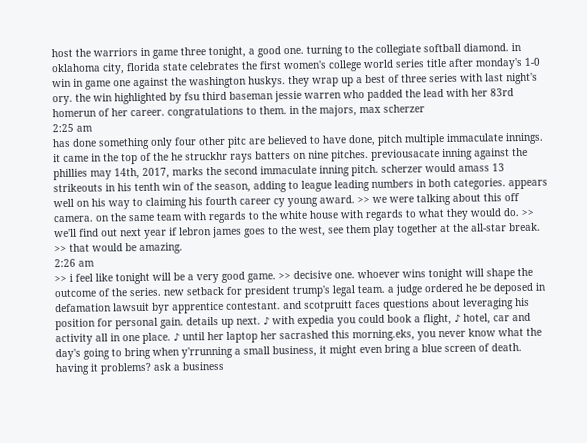host the warriors in game three tonight, a good one. turning to the collegiate softball diamond. in oklahoma city, florida state celebrates the first women's college world series title after monday's 1-0 win in game one against the washington huskys. they wrap up a best of three series with last night's ory. the win highlighted by fsu third baseman jessie warren who padded the lead with her 83rd homerun of her career. congratulations to them. in the majors, max scherzer
2:25 am
has done something only four other pitc are believed to have done, pitch multiple immaculate innings. it came in the top of the he struckhr rays batters on nine pitches. previousacate inning against the phillies may 14th, 2017, marks the second immaculate inning pitch. scherzer would amass 13 strikeouts in his tenth win of the season, adding to league leading numbers in both categories. appears well on his way to claiming his fourth career cy young award. >> we were talking about this off camera. on the same team with regards to the white house with regards to what they would do. >> we'll find out next year if lebron james goes to the west, see them play together at the all-star break. >> that would be amazing.
2:26 am
>> i feel like tonight will be a very good game. >> decisive one. whoever wins tonight will shape the outcome of the series. new setback for president trump's legal team. a judge ordered he be deposed in defamation lawsuit byr apprentice contestant. and scotpruitt faces questions about leveraging his position for personal gain. details up next. ♪ with expedia you could book a flight, ♪ hotel, car and activity all in one place. ♪ until her laptop her sacrashed this morning.eks, you never know what the day's going to bring when y'rrunning a small business, it might even bring a blue screen of death. having it problems? ask a business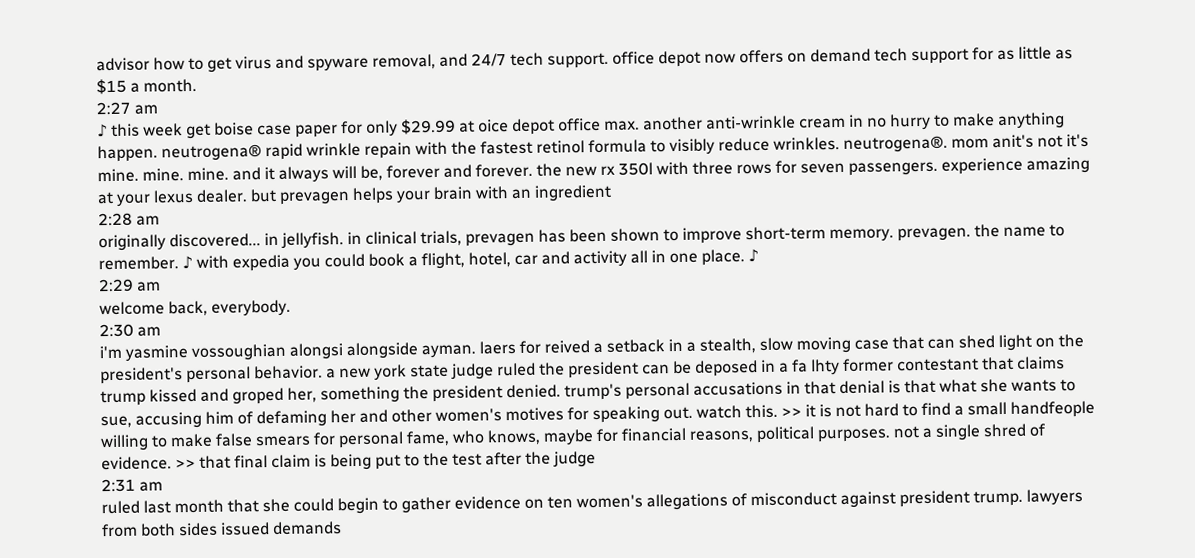advisor how to get virus and spyware removal, and 24/7 tech support. office depot now offers on demand tech support for as little as $15 a month.
2:27 am
♪ this week get boise case paper for only $29.99 at oice depot office max. another anti-wrinkle cream in no hurry to make anything happen. neutrogena® rapid wrinkle repain with the fastest retinol formula to visibly reduce wrinkles. neutrogena®. mom anit's not it's mine. mine. mine. and it always will be, forever and forever. the new rx 350l with three rows for seven passengers. experience amazing at your lexus dealer. but prevagen helps your brain with an ingredient
2:28 am
originally discovered... in jellyfish. in clinical trials, prevagen has been shown to improve short-term memory. prevagen. the name to remember. ♪ with expedia you could book a flight, hotel, car and activity all in one place. ♪
2:29 am
welcome back, everybody.
2:30 am
i'm yasmine vossoughian alongsi alongside ayman. laers for reived a setback in a stealth, slow moving case that can shed light on the president's personal behavior. a new york state judge ruled the president can be deposed in a fa lhty former contestant that claims trump kissed and groped her, something the president denied. trump's personal accusations in that denial is that what she wants to sue, accusing him of defaming her and other women's motives for speaking out. watch this. >> it is not hard to find a small handfeople willing to make false smears for personal fame, who knows, maybe for financial reasons, political purposes. not a single shred of evidence. >> that final claim is being put to the test after the judge
2:31 am
ruled last month that she could begin to gather evidence on ten women's allegations of misconduct against president trump. lawyers from both sides issued demands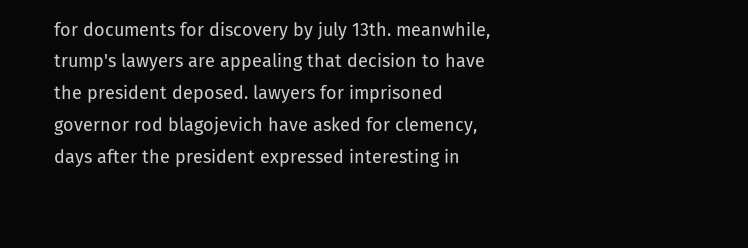for documents for discovery by july 13th. meanwhile, trump's lawyers are appealing that decision to have the president deposed. lawyers for imprisoned governor rod blagojevich have asked for clemency, days after the president expressed interesting in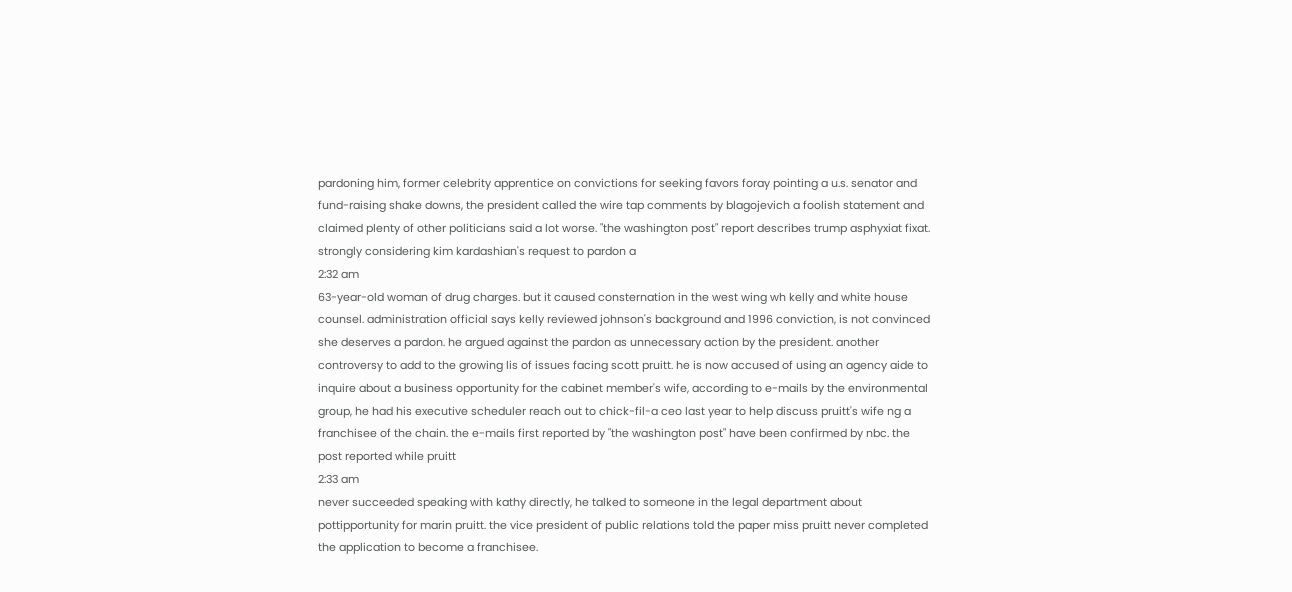pardoning him, former celebrity apprentice on convictions for seeking favors foray pointing a u.s. senator and fund-raising shake downs, the president called the wire tap comments by blagojevich a foolish statement and claimed plenty of other politicians said a lot worse. "the washington post" report describes trump asphyxiat fixat. strongly considering kim kardashian's request to pardon a
2:32 am
63-year-old woman of drug charges. but it caused consternation in the west wing wh kelly and white house counsel. administration official says kelly reviewed johnson's background and 1996 conviction, is not convinced she deserves a pardon. he argued against the pardon as unnecessary action by the president. another controversy to add to the growing lis of issues facing scott pruitt. he is now accused of using an agency aide to inquire about a business opportunity for the cabinet member's wife, according to e-mails by the environmental group, he had his executive scheduler reach out to chick-fil-a ceo last year to help discuss pruitt's wife ng a franchisee of the chain. the e-mails first reported by "the washington post" have been confirmed by nbc. the post reported while pruitt
2:33 am
never succeeded speaking with kathy directly, he talked to someone in the legal department about pottipportunity for marin pruitt. the vice president of public relations told the paper miss pruitt never completed the application to become a franchisee.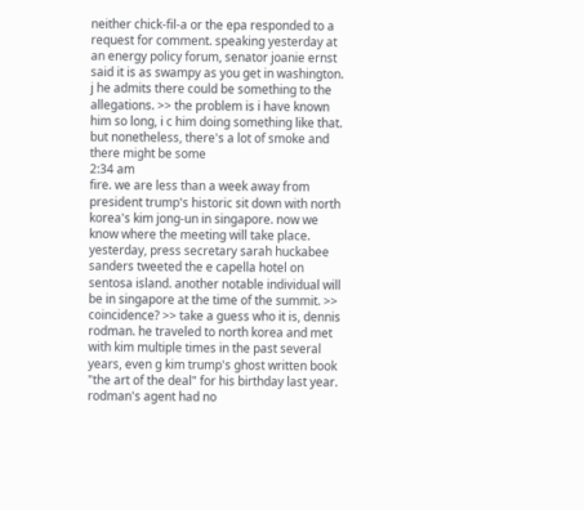neither chick-fil-a or the epa responded to a request for comment. speaking yesterday at an energy policy forum, senator joanie ernst said it is as swampy as you get in washington. j he admits there could be something to the allegations. >> the problem is i have known him so long, i c him doing something like that. but nonetheless, there's a lot of smoke and there might be some
2:34 am
fire. we are less than a week away from president trump's historic sit down with north korea's kim jong-un in singapore. now we know where the meeting will take place. yesterday, press secretary sarah huckabee sanders tweeted the e capella hotel on sentosa island. another notable individual will be in singapore at the time of the summit. >> coincidence? >> take a guess who it is, dennis rodman. he traveled to north korea and met with kim multiple times in the past several years, even g kim trump's ghost written book "the art of the deal" for his birthday last year. rodman's agent had no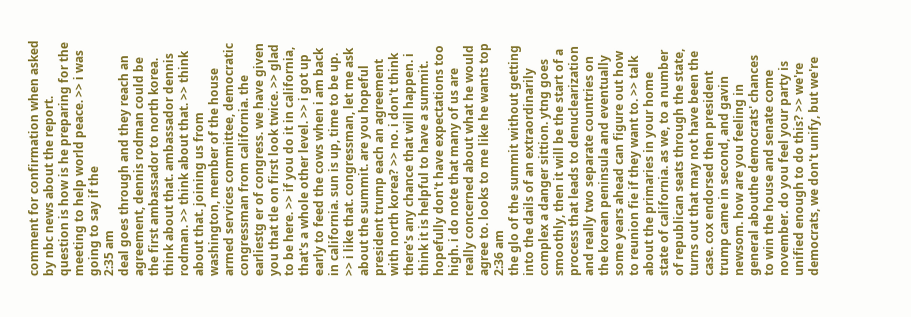comment for confirmation when asked by nbc news about the report. question is how is he preparing for the meeting to help world peace. >> i was going to say if the
2:35 am
deal goes through and they reach an agreement, dennis rodman could be the first ambassador to north korea. think about that. ambassador dennis rodman. >> think about that. >> think about that. joining us from washington, member of the house armed services committee, democratic congressman from california. the earliestg er of congress. we have given you that tle on first look twice. >> glad to be here. >> if you do it in california, that's a whole other level. >> i got up early to feed the cows when i am back in california. sun is up, time to be up. >> i like that. congressman, let me ask about the summit. are you hopeful president trump each an agreement with north korea? >> no. i don't think there's any chance that will happen. i think it is helpful to have a summit. hopefully don't have expectations too high. i do note that many of us are really concerned about what he would agree to. looks to me like he wants top
2:36 am
the glo of the summit without getting into the dails of an extraordinarily complex a danger sittion. ytng goes smoothly, then it will be the start of a process that leads to denuclearization and really two separate countries on the korean peninsula and eventually some years ahead can figure out how to reunion fie if they want to. >> talk about the primaries in your home state of california. as we, to a number of republican seats through the state, turns out that may not have been the case. cox endorsed then president trump came in second, and gavin newsom. how are you feeling in general abouthe democrats' chances to win the house and senate come november. do you feel your party is unified enough to do this? >> we're democrats, we don't unify, but we're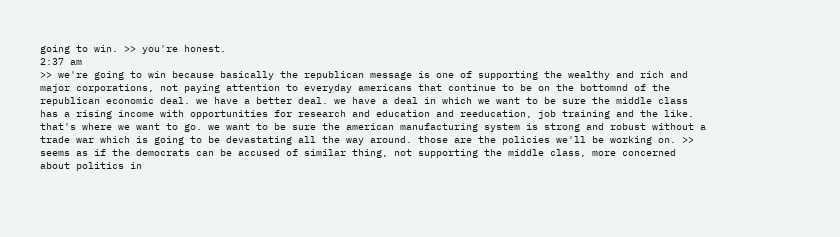going to win. >> you're honest.
2:37 am
>> we're going to win because basically the republican message is one of supporting the wealthy and rich and major corporations, not paying attention to everyday americans that continue to be on the bottomnd of the republican economic deal. we have a better deal. we have a deal in which we want to be sure the middle class has a rising income with opportunities for research and education and reeducation, job training and the like. that's where we want to go. we want to be sure the american manufacturing system is strong and robust without a trade war which is going to be devastating all the way around. those are the policies we'll be working on. >> seems as if the democrats can be accused of similar thing, not supporting the middle class, more concerned about politics in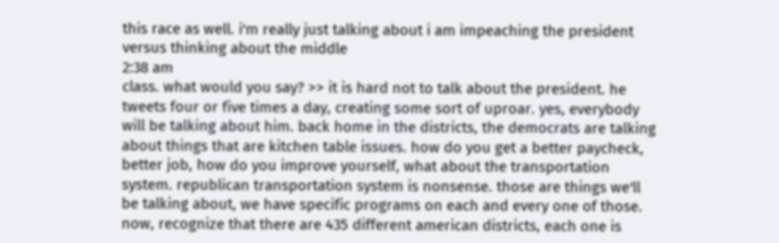this race as well. i'm really just talking about i am impeaching the president versus thinking about the middle
2:38 am
class. what would you say? >> it is hard not to talk about the president. he tweets four or five times a day, creating some sort of uproar. yes, everybody will be talking about him. back home in the districts, the democrats are talking about things that are kitchen table issues. how do you get a better paycheck, better job, how do you improve yourself, what about the transportation system. republican transportation system is nonsense. those are things we'll be talking about, we have specific programs on each and every one of those. now, recognize that there are 435 different american districts, each one is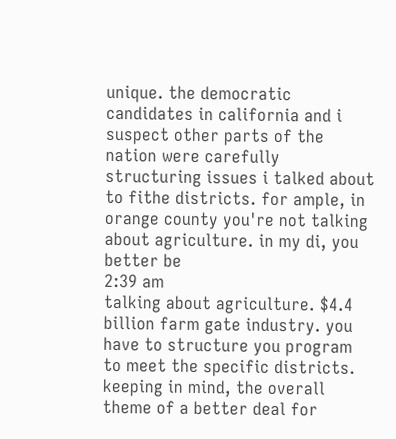unique. the democratic candidates in california and i suspect other parts of the nation were carefully structuring issues i talked about to fithe districts. for ample, in orange county you're not talking about agriculture. in my di, you better be
2:39 am
talking about agriculture. $4.4 billion farm gate industry. you have to structure you program to meet the specific districts. keeping in mind, the overall theme of a better deal for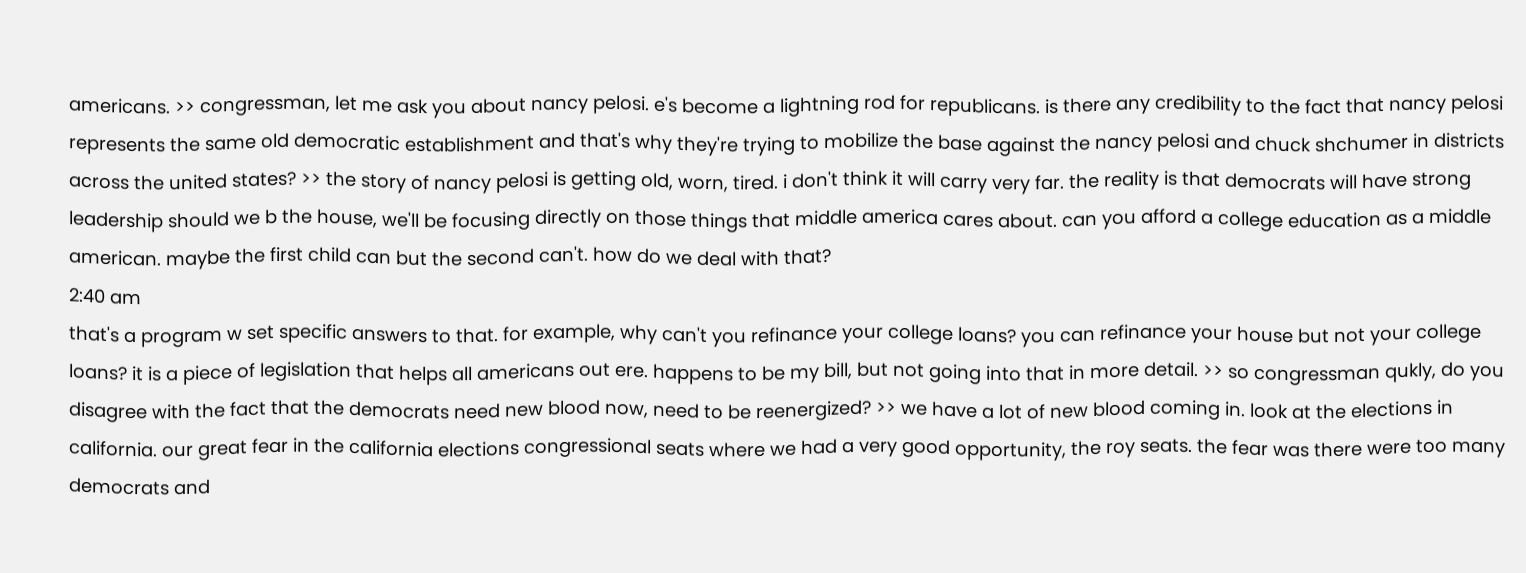americans. >> congressman, let me ask you about nancy pelosi. e's become a lightning rod for republicans. is there any credibility to the fact that nancy pelosi represents the same old democratic establishment and that's why they're trying to mobilize the base against the nancy pelosi and chuck shchumer in districts across the united states? >> the story of nancy pelosi is getting old, worn, tired. i don't think it will carry very far. the reality is that democrats will have strong leadership should we b the house, we'll be focusing directly on those things that middle america cares about. can you afford a college education as a middle american. maybe the first child can but the second can't. how do we deal with that?
2:40 am
that's a program w set specific answers to that. for example, why can't you refinance your college loans? you can refinance your house but not your college loans? it is a piece of legislation that helps all americans out ere. happens to be my bill, but not going into that in more detail. >> so congressman qukly, do you disagree with the fact that the democrats need new blood now, need to be reenergized? >> we have a lot of new blood coming in. look at the elections in california. our great fear in the california elections congressional seats where we had a very good opportunity, the roy seats. the fear was there were too many democrats and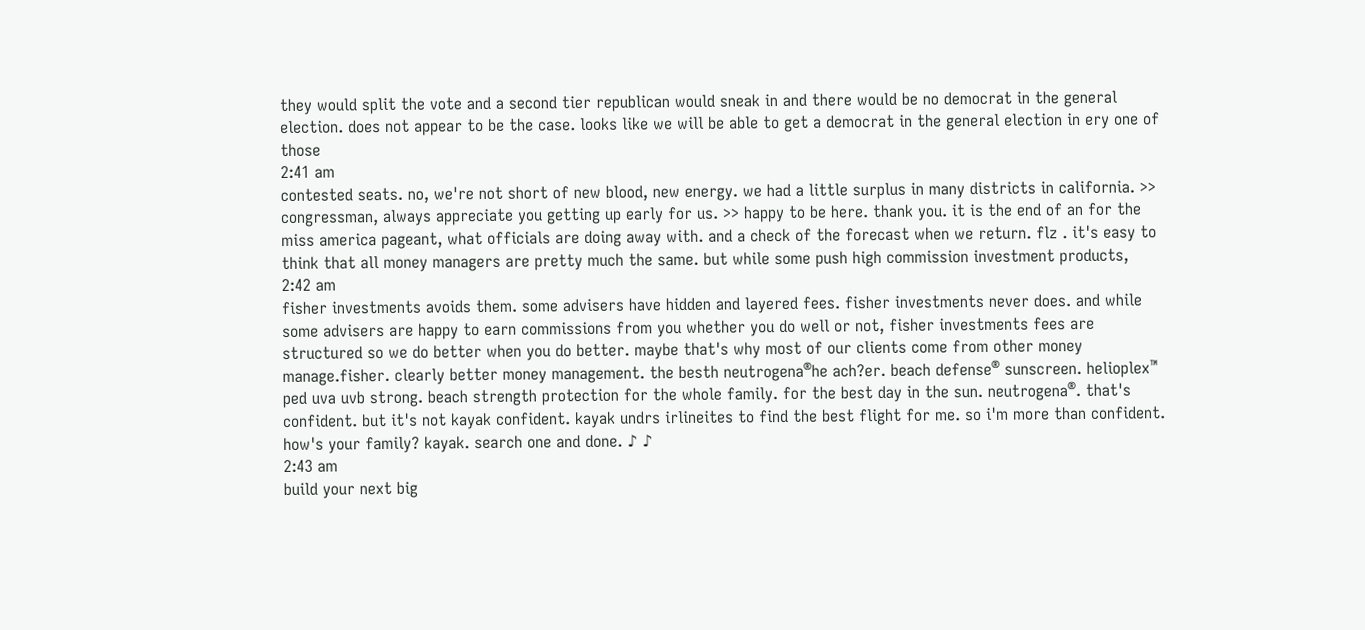they would split the vote and a second tier republican would sneak in and there would be no democrat in the general election. does not appear to be the case. looks like we will be able to get a democrat in the general election in ery one of those
2:41 am
contested seats. no, we're not short of new blood, new energy. we had a little surplus in many districts in california. >> congressman, always appreciate you getting up early for us. >> happy to be here. thank you. it is the end of an for the miss america pageant, what officials are doing away with. and a check of the forecast when we return. flz . it's easy to think that all money managers are pretty much the same. but while some push high commission investment products,
2:42 am
fisher investments avoids them. some advisers have hidden and layered fees. fisher investments never does. and while some advisers are happy to earn commissions from you whether you do well or not, fisher investments fees are structured so we do better when you do better. maybe that's why most of our clients come from other money manage.fisher. clearly better money management. the besth neutrogena®he ach?er. beach defense® sunscreen. helioplex™ ped uva uvb strong. beach strength protection for the whole family. for the best day in the sun. neutrogena®. that's confident. but it's not kayak confident. kayak undrs irlineites to find the best flight for me. so i'm more than confident. how's your family? kayak. search one and done. ♪ ♪
2:43 am
build your next big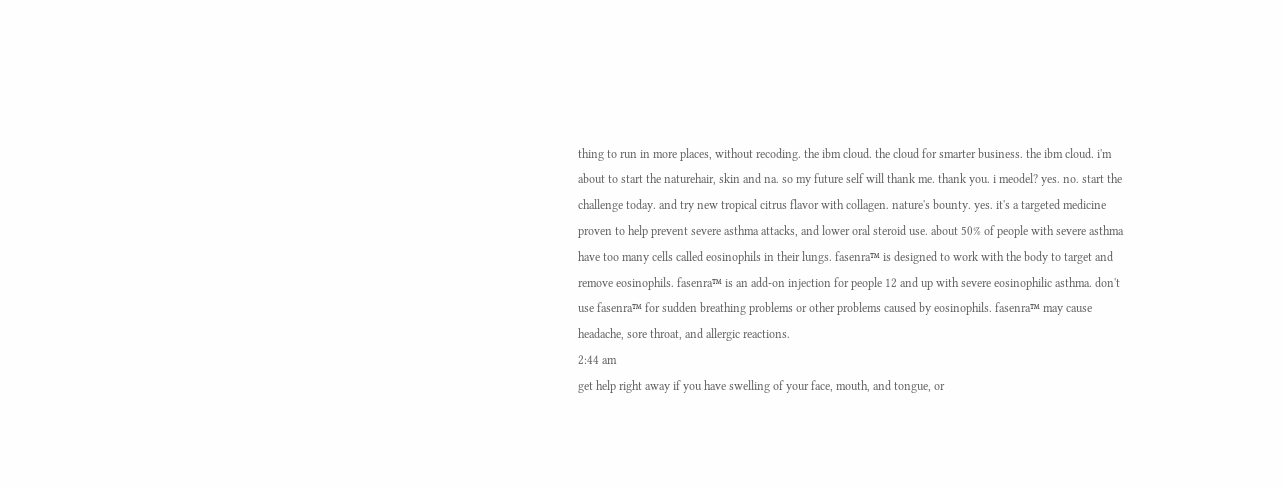thing to run in more places, without recoding. the ibm cloud. the cloud for smarter business. the ibm cloud. i'm about to start the naturehair, skin and na. so my future self will thank me. thank you. i meodel? yes. no. start the challenge today. and try new tropical citrus flavor with collagen. nature's bounty. yes. it's a targeted medicine proven to help prevent severe asthma attacks, and lower oral steroid use. about 50% of people with severe asthma have too many cells called eosinophils in their lungs. fasenra™ is designed to work with the body to target and remove eosinophils. fasenra™ is an add-on injection for people 12 and up with severe eosinophilic asthma. don't use fasenra™ for sudden breathing problems or other problems caused by eosinophils. fasenra™ may cause headache, sore throat, and allergic reactions.
2:44 am
get help right away if you have swelling of your face, mouth, and tongue, or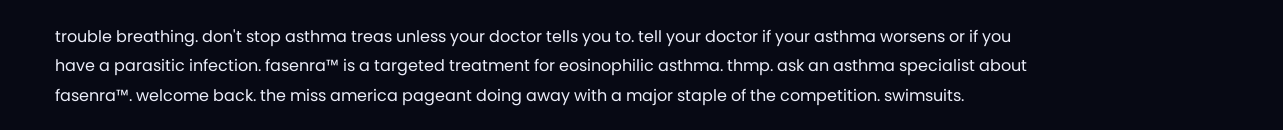trouble breathing. don't stop asthma treas unless your doctor tells you to. tell your doctor if your asthma worsens or if you have a parasitic infection. fasenra™ is a targeted treatment for eosinophilic asthma. thmp. ask an asthma specialist about fasenra™. welcome back. the miss america pageant doing away with a major staple of the competition. swimsuits.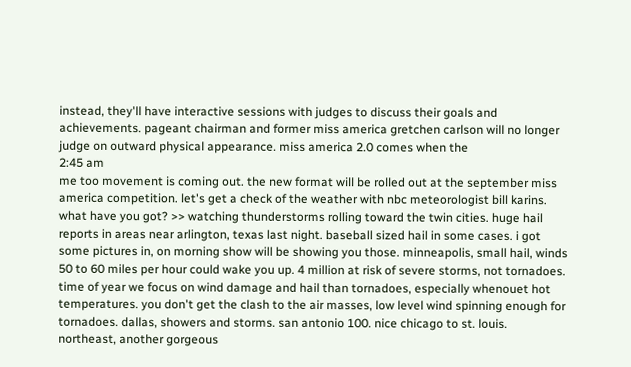instead, they'll have interactive sessions with judges to discuss their goals and achievements. pageant chairman and former miss america gretchen carlson will no longer judge on outward physical appearance. miss america 2.0 comes when the
2:45 am
me too movement is coming out. the new format will be rolled out at the september miss america competition. let's get a check of the weather with nbc meteorologist bill karins. what have you got? >> watching thunderstorms rolling toward the twin cities. huge hail reports in areas near arlington, texas last night. baseball sized hail in some cases. i got some pictures in, on morning show will be showing you those. minneapolis, small hail, winds 50 to 60 miles per hour could wake you up. 4 million at risk of severe storms, not tornadoes. time of year we focus on wind damage and hail than tornadoes, especially whenouet hot temperatures. you don't get the clash to the air masses, low level wind spinning enough for tornadoes. dallas, showers and storms. san antonio 100. nice chicago to st. louis. northeast, another gorgeous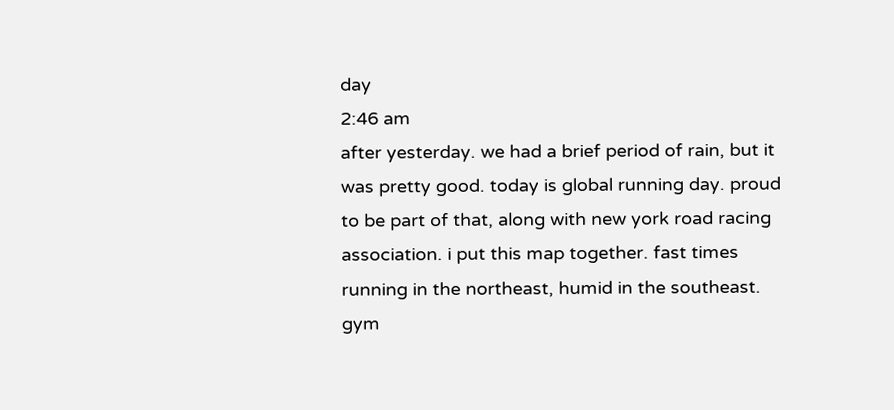day
2:46 am
after yesterday. we had a brief period of rain, but it was pretty good. today is global running day. proud to be part of that, along with new york road racing association. i put this map together. fast times running in the northeast, humid in the southeast. gym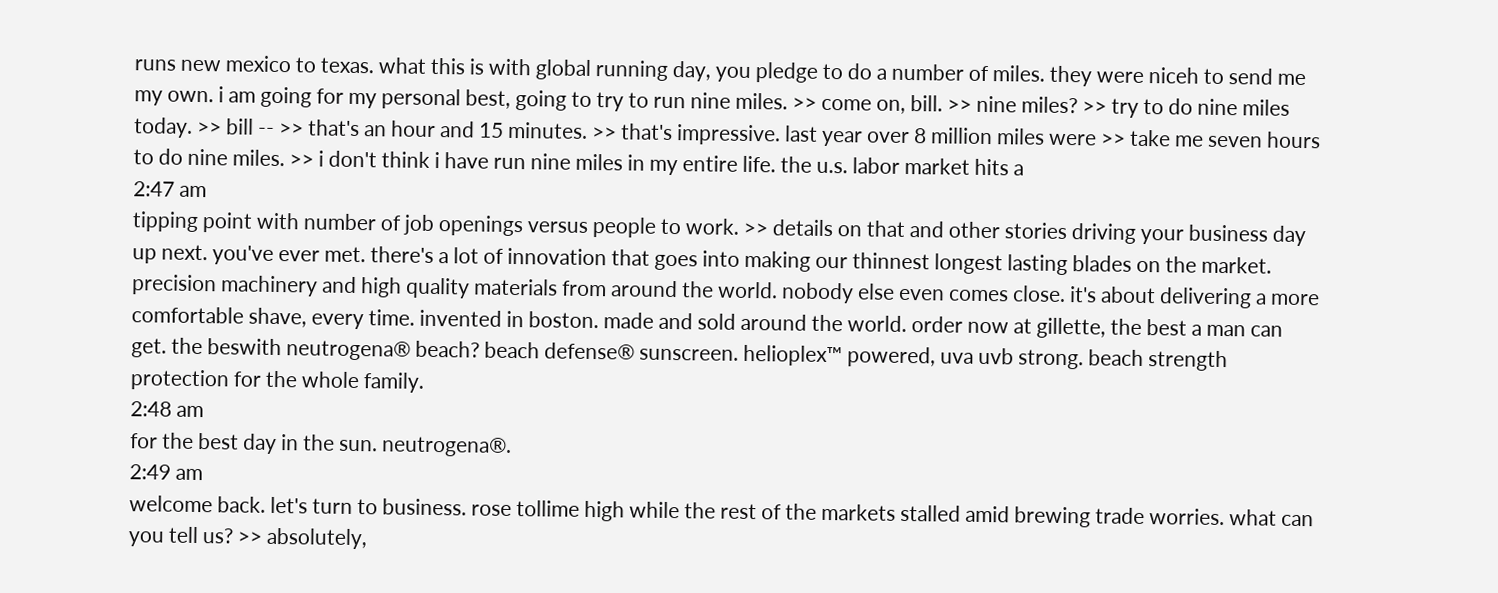runs new mexico to texas. what this is with global running day, you pledge to do a number of miles. they were niceh to send me my own. i am going for my personal best, going to try to run nine miles. >> come on, bill. >> nine miles? >> try to do nine miles today. >> bill -- >> that's an hour and 15 minutes. >> that's impressive. last year over 8 million miles were >> take me seven hours to do nine miles. >> i don't think i have run nine miles in my entire life. the u.s. labor market hits a
2:47 am
tipping point with number of job openings versus people to work. >> details on that and other stories driving your business day up next. you've ever met. there's a lot of innovation that goes into making our thinnest longest lasting blades on the market. precision machinery and high quality materials from around the world. nobody else even comes close. it's about delivering a more comfortable shave, every time. invented in boston. made and sold around the world. order now at gillette, the best a man can get. the beswith neutrogena® beach? beach defense® sunscreen. helioplex™ powered, uva uvb strong. beach strength protection for the whole family.
2:48 am
for the best day in the sun. neutrogena®.
2:49 am
welcome back. let's turn to business. rose tollime high while the rest of the markets stalled amid brewing trade worries. what can you tell us? >> absolutely,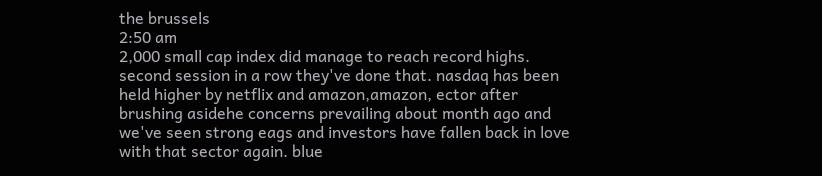the brussels
2:50 am
2,000 small cap index did manage to reach record highs. second session in a row they've done that. nasdaq has been held higher by netflix and amazon,amazon, ector after brushing asidehe concerns prevailing about month ago and we've seen strong eags and investors have fallen back in love with that sector again. blue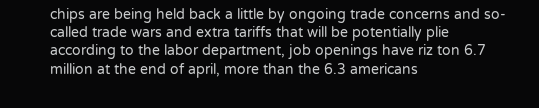chips are being held back a little by ongoing trade concerns and so-called trade wars and extra tariffs that will be potentially plie according to the labor department, job openings have riz ton 6.7 million at the end of april, more than the 6.3 americans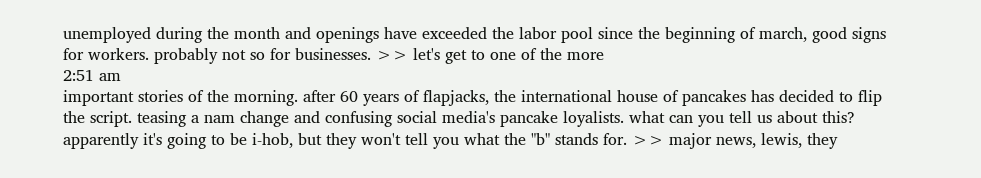unemployed during the month and openings have exceeded the labor pool since the beginning of march, good signs for workers. probably not so for businesses. >> let's get to one of the more
2:51 am
important stories of the morning. after 60 years of flapjacks, the international house of pancakes has decided to flip the script. teasing a nam change and confusing social media's pancake loyalists. what can you tell us about this? apparently it's going to be i-hob, but they won't tell you what the "b" stands for. >> major news, lewis, they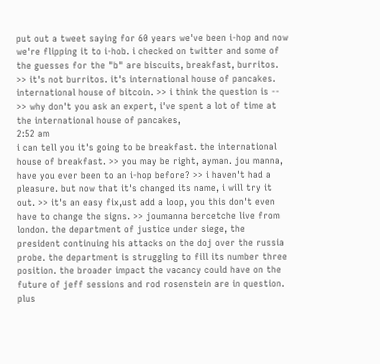put out a tweet saying for 60 years we've been i-hop and now we're flipping it to i-hob. i checked on twitter and some of the guesses for the "b" are biscuits, breakfast, burritos. >> it's not burritos. it's international house of pancakes. international house of bitcoin. >> i think the question is -- >> why don't you ask an expert, i've spent a lot of time at the international house of pancakes,
2:52 am
i can tell you it's going to be breakfast. the international house of breakfast. >> you may be right, ayman. jou manna, have you ever been to an i-hop before? >> i haven't had a pleasure. but now that it's changed its name, i will try it out. >> it's an easy fix,ust add a loop, you this don't even have to change the signs. >> joumanna bercetche live from london. the department of justice under siege, the president continuing his attacks on the doj over the russia probe. the department is struggling to fill its number three position. the broader impact the vacancy could have on the future of jeff sessions and rod rosenstein are in question. plus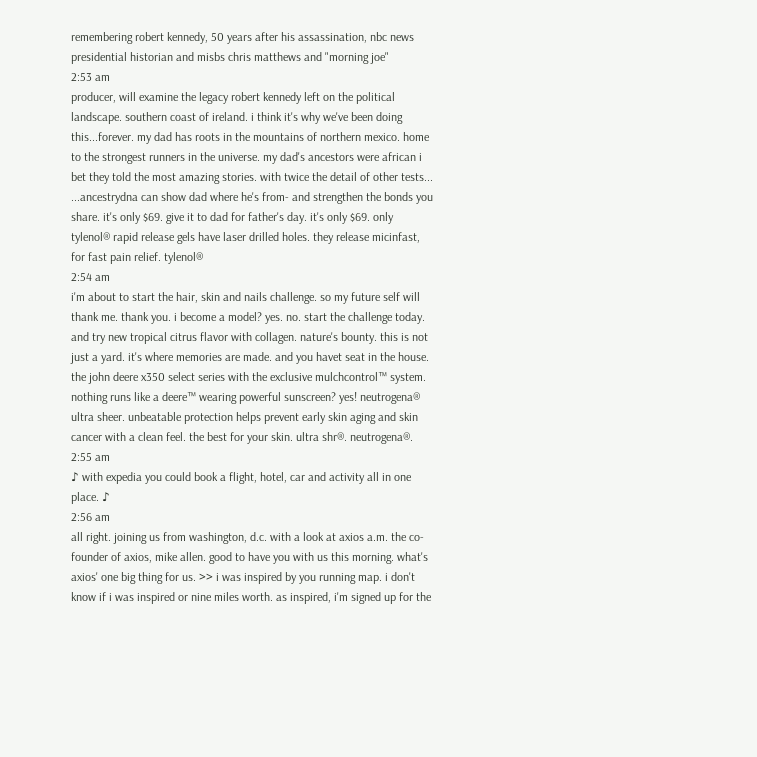remembering robert kennedy, 50 years after his assassination, nbc news presidential historian and misbs chris matthews and "morning joe"
2:53 am
producer, will examine the legacy robert kennedy left on the political landscape. southern coast of ireland. i think it's why we've been doing this...forever. my dad has roots in the mountains of northern mexico. home to the strongest runners in the universe. my dad's ancestors were african i bet they told the most amazing stories. with twice the detail of other tests... ...ancestrydna can show dad where he's from- and strengthen the bonds you share. it's only $69. give it to dad for father's day. it's only $69. only tylenol® rapid release gels have laser drilled holes. they release micinfast, for fast pain relief. tylenol®
2:54 am
i'm about to start the hair, skin and nails challenge. so my future self will thank me. thank you. i become a model? yes. no. start the challenge today. and try new tropical citrus flavor with collagen. nature's bounty. this is not just a yard. it's where memories are made. and you havet seat in the house. the john deere x350 select series with the exclusive mulchcontrol™ system. nothing runs like a deere™ wearing powerful sunscreen? yes! neutrogena® ultra sheer. unbeatable protection helps prevent early skin aging and skin cancer with a clean feel. the best for your skin. ultra shr®. neutrogena®.
2:55 am
♪ with expedia you could book a flight, hotel, car and activity all in one place. ♪
2:56 am
all right. joining us from washington, d.c. with a look at axios a.m. the co-founder of axios, mike allen. good to have you with us this morning. what's axios' one big thing for us. >> i was inspired by you running map. i don't know if i was inspired or nine miles worth. as inspired, i'm signed up for the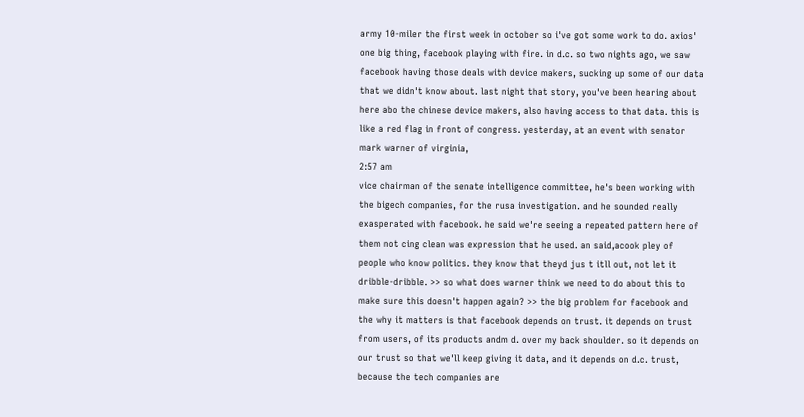army 10-miler the first week in october so i've got some work to do. axios' one big thing, facebook playing with fire. in d.c. so two nights ago, we saw facebook having those deals with device makers, sucking up some of our data that we didn't know about. last night that story, you've been hearing about here abo the chinese device makers, also having access to that data. this is like a red flag in front of congress. yesterday, at an event with senator mark warner of virginia,
2:57 am
vice chairman of the senate intelligence committee, he's been working with the bigech companies, for the rusa investigation. and he sounded really exasperated with facebook. he said we're seeing a repeated pattern here of them not cing clean was expression that he used. an said,acook pley of people who know politics. they know that theyd jus t itll out, not let it dribble-dribble. >> so what does warner think we need to do about this to make sure this doesn't happen again? >> the big problem for facebook and the why it matters is that facebook depends on trust. it depends on trust from users, of its products andm d. over my back shoulder. so it depends on our trust so that we'll keep giving it data, and it depends on d.c. trust, because the tech companies are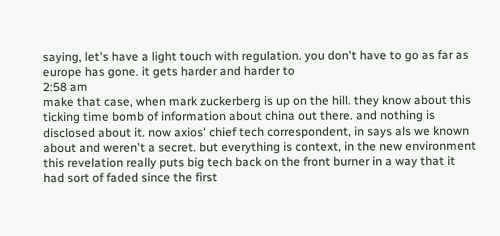saying, let's have a light touch with regulation. you don't have to go as far as europe has gone. it gets harder and harder to
2:58 am
make that case, when mark zuckerberg is up on the hill. they know about this ticking time bomb of information about china out there. and nothing is disclosed about it. now axios' chief tech correspondent, in says als we known about and weren't a secret. but everything is context, in the new environment this revelation really puts big tech back on the front burner in a way that it had sort of faded since the first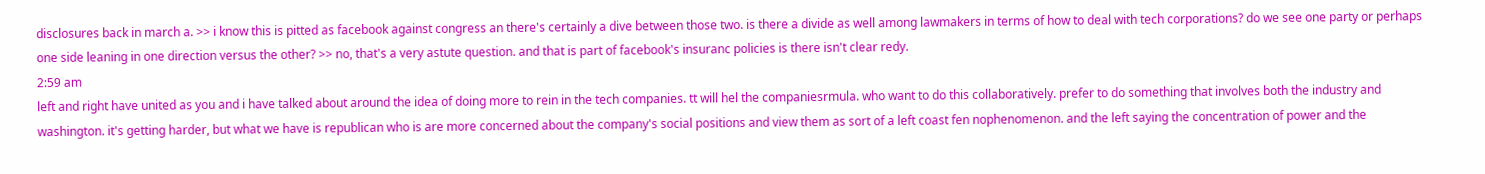disclosures back in march a. >> i know this is pitted as facebook against congress an there's certainly a dive between those two. is there a divide as well among lawmakers in terms of how to deal with tech corporations? do we see one party or perhaps one side leaning in one direction versus the other? >> no, that's a very astute question. and that is part of facebook's insuranc policies is there isn't clear redy.
2:59 am
left and right have united as you and i have talked about around the idea of doing more to rein in the tech companies. tt will hel the companiesrmula. who want to do this collaboratively. prefer to do something that involves both the industry and washington. it's getting harder, but what we have is republican who is are more concerned about the company's social positions and view them as sort of a left coast fen nophenomenon. and the left saying the concentration of power and the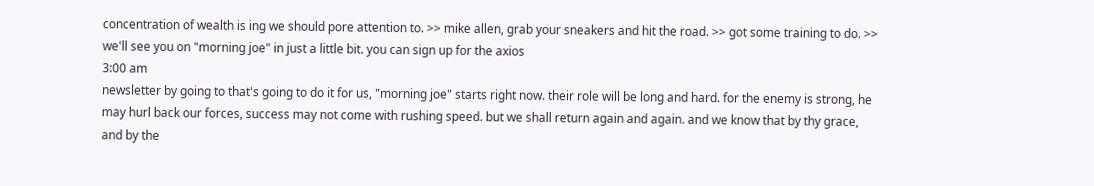concentration of wealth is ing we should pore attention to. >> mike allen, grab your sneakers and hit the road. >> got some training to do. >> we'll see you on "morning joe" in just a little bit. you can sign up for the axios
3:00 am
newsletter by going to that's going to do it for us, "morning joe" starts right now. their role will be long and hard. for the enemy is strong, he may hurl back our forces, success may not come with rushing speed. but we shall return again and again. and we know that by thy grace, and by the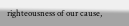righteousness of our cause,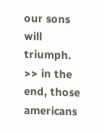our sons will triumph. >> in the end, those americans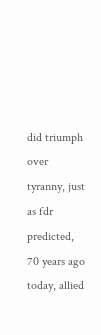did triumph over tyranny, just as fdr predicted, 70 years ago today, allied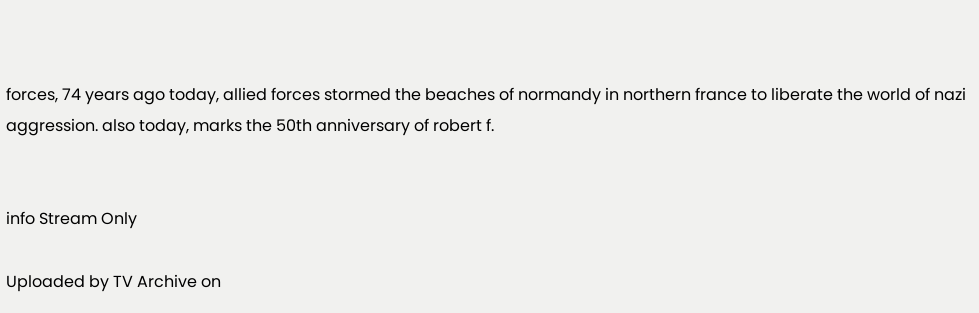forces, 74 years ago today, allied forces stormed the beaches of normandy in northern france to liberate the world of nazi aggression. also today, marks the 50th anniversary of robert f.


info Stream Only

Uploaded by TV Archive on